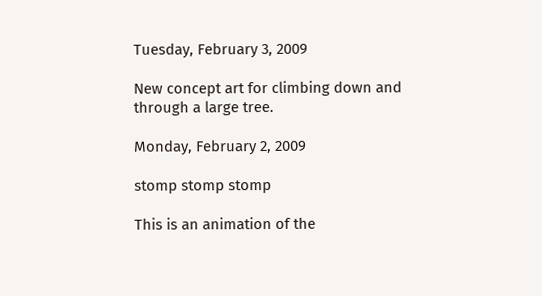Tuesday, February 3, 2009

New concept art for climbing down and through a large tree.

Monday, February 2, 2009

stomp stomp stomp

This is an animation of the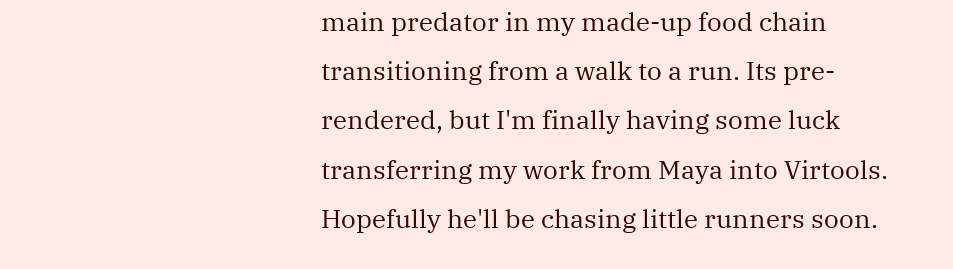main predator in my made-up food chain transitioning from a walk to a run. Its pre-rendered, but I'm finally having some luck transferring my work from Maya into Virtools. Hopefully he'll be chasing little runners soon.